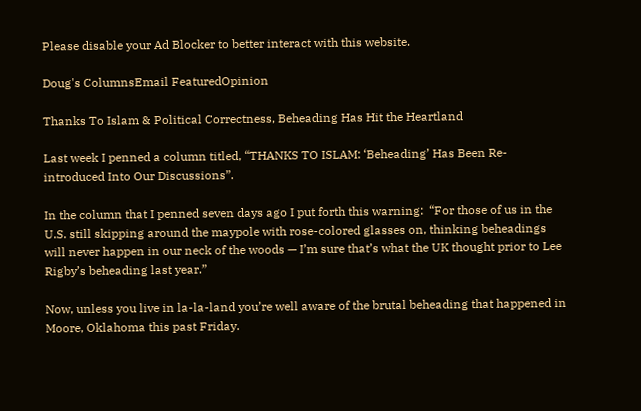Please disable your Ad Blocker to better interact with this website.

Doug's ColumnsEmail FeaturedOpinion

Thanks To Islam & Political Correctness, Beheading Has Hit the Heartland

Last week I penned a column titled, “THANKS TO ISLAM: ‘Beheading’ Has Been Re-introduced Into Our Discussions”.

In the column that I penned seven days ago I put forth this warning:  “For those of us in the U.S. still skipping around the maypole with rose-colored glasses on, thinking beheadings will never happen in our neck of the woods — I’m sure that’s what the UK thought prior to Lee Rigby’s beheading last year.”

Now, unless you live in la-la-land you’re well aware of the brutal beheading that happened in Moore, Oklahoma this past Friday.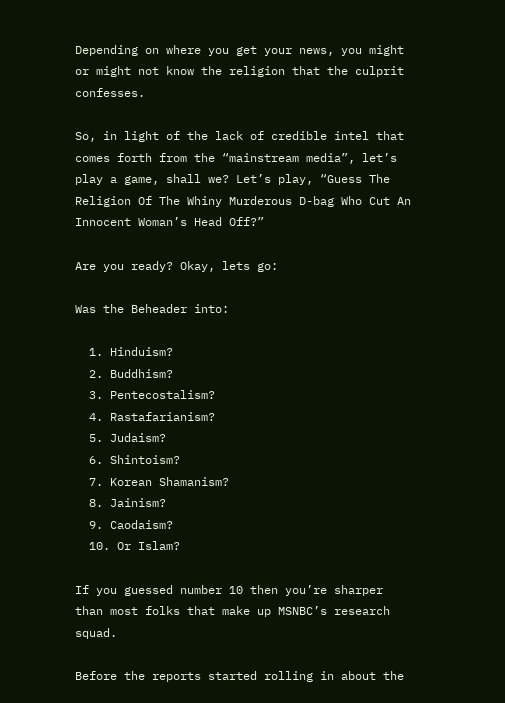Depending on where you get your news, you might or might not know the religion that the culprit confesses.

So, in light of the lack of credible intel that comes forth from the “mainstream media”, let’s play a game, shall we? Let’s play, “Guess The Religion Of The Whiny Murderous D-bag Who Cut An Innocent Woman’s Head Off?”

Are you ready? Okay, lets go:

Was the Beheader into:

  1. Hinduism?
  2. Buddhism?
  3. Pentecostalism?
  4. Rastafarianism?
  5. Judaism?
  6. Shintoism?
  7. Korean Shamanism?
  8. Jainism?
  9. Caodaism?
  10. Or Islam?

If you guessed number 10 then you’re sharper than most folks that make up MSNBC’s research squad.

Before the reports started rolling in about the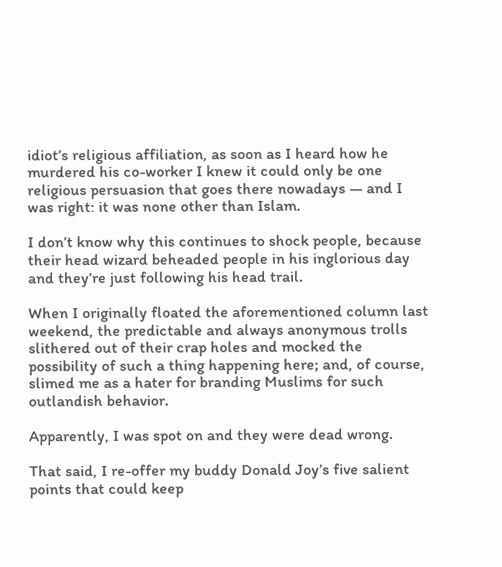idiot’s religious affiliation, as soon as I heard how he murdered his co-worker I knew it could only be one religious persuasion that goes there nowadays — and I was right: it was none other than Islam.

I don’t know why this continues to shock people, because their head wizard beheaded people in his inglorious day and they’re just following his head trail.

When I originally floated the aforementioned column last weekend, the predictable and always anonymous trolls slithered out of their crap holes and mocked the possibility of such a thing happening here; and, of course, slimed me as a hater for branding Muslims for such outlandish behavior.

Apparently, I was spot on and they were dead wrong.

That said, I re-offer my buddy Donald Joy’s five salient points that could keep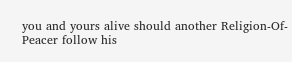you and yours alive should another Religion-Of-Peacer follow his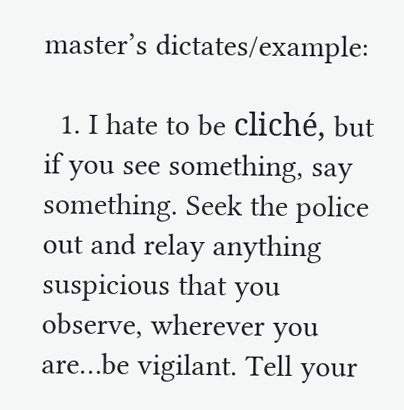master’s dictates/example:

  1. I hate to be cliché, but if you see something, say something. Seek the police out and relay anything suspicious that you observe, wherever you are…be vigilant. Tell your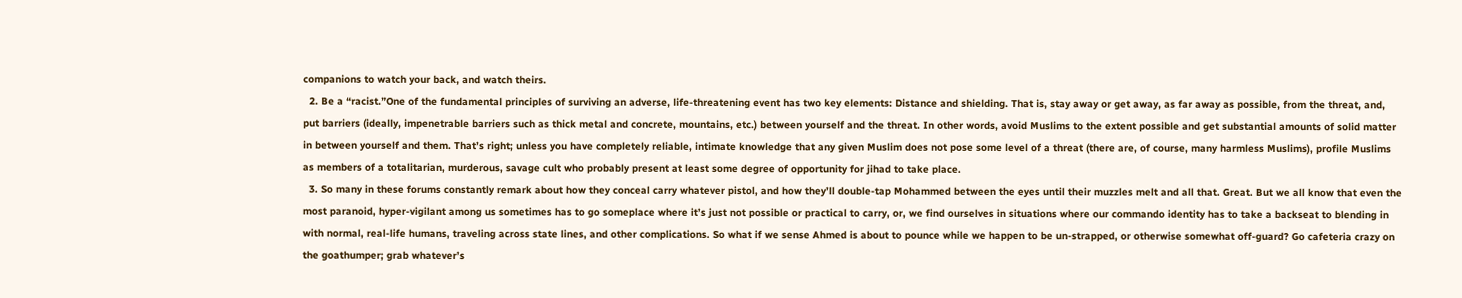companions to watch your back, and watch theirs.
  2. Be a “racist.”One of the fundamental principles of surviving an adverse, life-threatening event has two key elements: Distance and shielding. That is, stay away or get away, as far away as possible, from the threat, and, put barriers (ideally, impenetrable barriers such as thick metal and concrete, mountains, etc.) between yourself and the threat. In other words, avoid Muslims to the extent possible and get substantial amounts of solid matter in between yourself and them. That’s right; unless you have completely reliable, intimate knowledge that any given Muslim does not pose some level of a threat (there are, of course, many harmless Muslims), profile Muslims as members of a totalitarian, murderous, savage cult who probably present at least some degree of opportunity for jihad to take place.
  3. So many in these forums constantly remark about how they conceal carry whatever pistol, and how they’ll double-tap Mohammed between the eyes until their muzzles melt and all that. Great. But we all know that even the most paranoid, hyper-vigilant among us sometimes has to go someplace where it’s just not possible or practical to carry, or, we find ourselves in situations where our commando identity has to take a backseat to blending in with normal, real-life humans, traveling across state lines, and other complications. So what if we sense Ahmed is about to pounce while we happen to be un-strapped, or otherwise somewhat off-guard? Go cafeteria crazy on the goathumper; grab whatever’s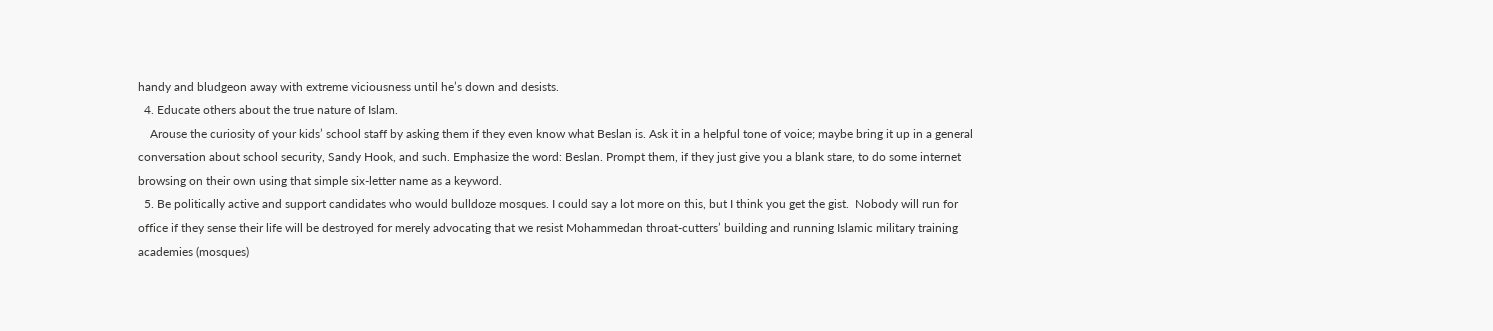handy and bludgeon away with extreme viciousness until he’s down and desists.
  4. Educate others about the true nature of Islam.
    Arouse the curiosity of your kids’ school staff by asking them if they even know what Beslan is. Ask it in a helpful tone of voice; maybe bring it up in a general conversation about school security, Sandy Hook, and such. Emphasize the word: Beslan. Prompt them, if they just give you a blank stare, to do some internet browsing on their own using that simple six-letter name as a keyword.
  5. Be politically active and support candidates who would bulldoze mosques. I could say a lot more on this, but I think you get the gist.  Nobody will run for office if they sense their life will be destroyed for merely advocating that we resist Mohammedan throat-cutters’ building and running Islamic military training academies (mosques)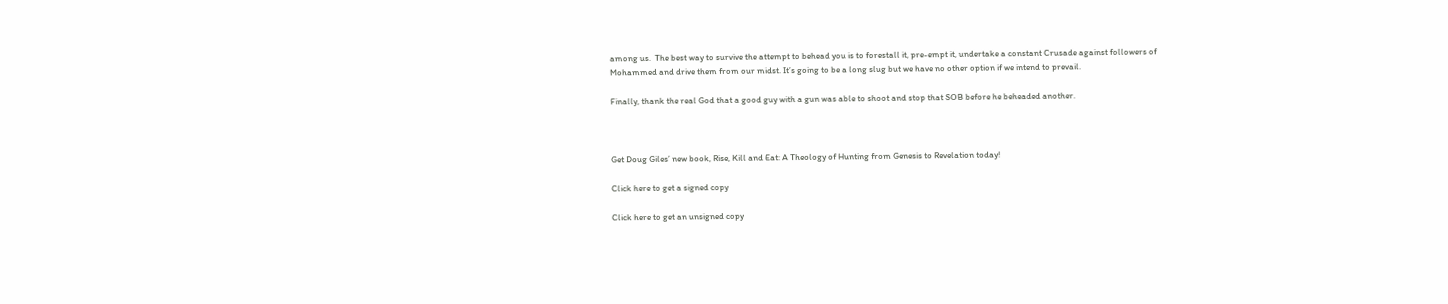among us.  The best way to survive the attempt to behead you is to forestall it, pre-empt it, undertake a constant Crusade against followers of Mohammed and drive them from our midst. It’s going to be a long slug but we have no other option if we intend to prevail.

Finally, thank the real God that a good guy with a gun was able to shoot and stop that SOB before he beheaded another.



Get Doug Giles’ new book, Rise, Kill and Eat: A Theology of Hunting from Genesis to Revelation today!

Click here to get a signed copy

Click here to get an unsigned copy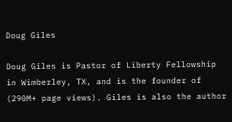Doug Giles

Doug Giles is Pastor of Liberty Fellowship in Wimberley, TX, and is the founder of (290M+ page views). Giles is also the author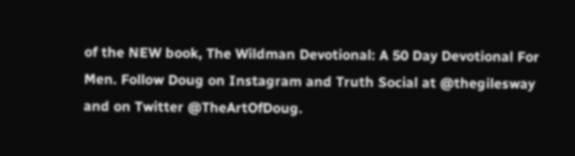of the NEW book, The Wildman Devotional: A 50 Day Devotional For Men. Follow Doug on Instagram and Truth Social at @thegilesway and on Twitter @TheArtOfDoug.